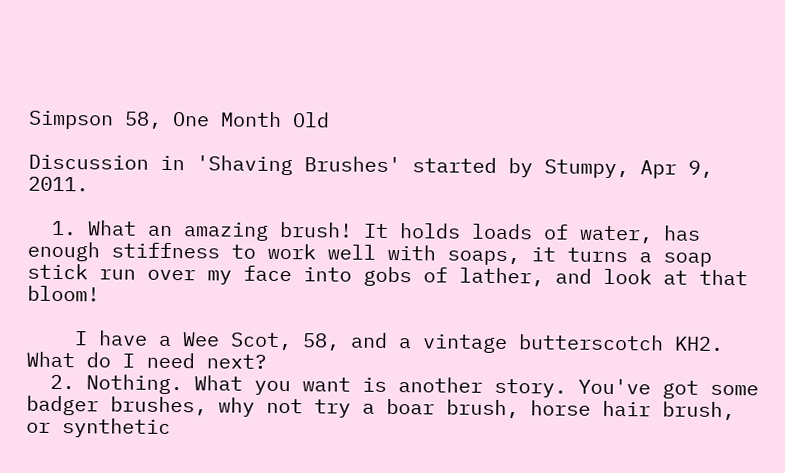Simpson 58, One Month Old

Discussion in 'Shaving Brushes' started by Stumpy, Apr 9, 2011.

  1. What an amazing brush! It holds loads of water, has enough stiffness to work well with soaps, it turns a soap stick run over my face into gobs of lather, and look at that bloom!

    I have a Wee Scot, 58, and a vintage butterscotch KH2. What do I need next?
  2. Nothing. What you want is another story. You've got some badger brushes, why not try a boar brush, horse hair brush, or synthetic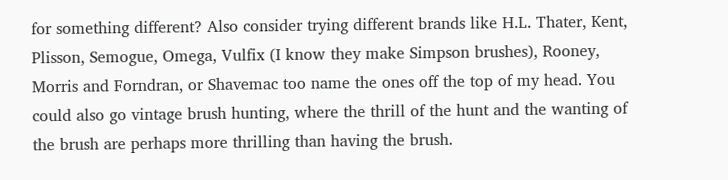for something different? Also consider trying different brands like H.L. Thater, Kent, Plisson, Semogue, Omega, Vulfix (I know they make Simpson brushes), Rooney, Morris and Forndran, or Shavemac too name the ones off the top of my head. You could also go vintage brush hunting, where the thrill of the hunt and the wanting of the brush are perhaps more thrilling than having the brush.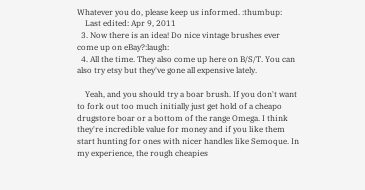Whatever you do, please keep us informed. :thumbup:
    Last edited: Apr 9, 2011
  3. Now there is an idea! Do nice vintage brushes ever come up on eBay?:laugh:
  4. All the time. They also come up here on B/S/T. You can also try etsy but they've gone all expensive lately.

    Yeah, and you should try a boar brush. If you don't want to fork out too much initially just get hold of a cheapo drugstore boar or a bottom of the range Omega. I think they're incredible value for money and if you like them start hunting for ones with nicer handles like Semoque. In my experience, the rough cheapies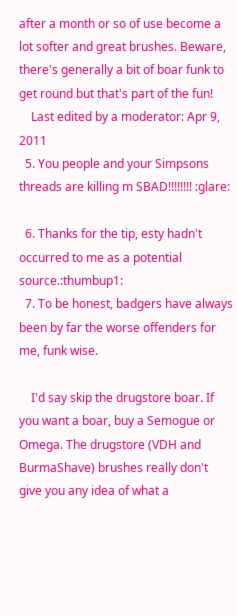after a month or so of use become a lot softer and great brushes. Beware, there's generally a bit of boar funk to get round but that's part of the fun!
    Last edited by a moderator: Apr 9, 2011
  5. You people and your Simpsons threads are killing m SBAD!!!!!!!! :glare:

  6. Thanks for the tip, esty hadn't occurred to me as a potential source.:thumbup1:
  7. To be honest, badgers have always been by far the worse offenders for me, funk wise.

    I'd say skip the drugstore boar. If you want a boar, buy a Semogue or Omega. The drugstore (VDH and BurmaShave) brushes really don't give you any idea of what a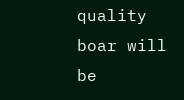quality boar will be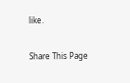like.

Share This Page